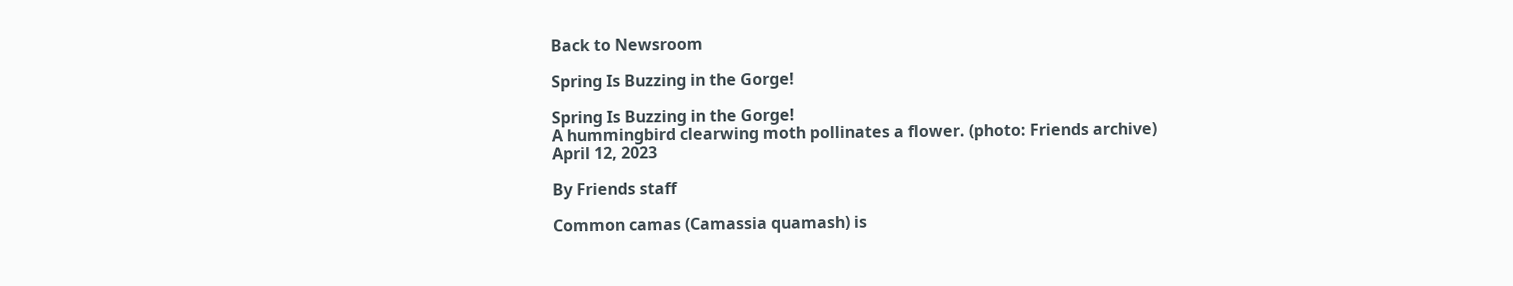Back to Newsroom

Spring Is Buzzing in the Gorge!

Spring Is Buzzing in the Gorge!
A hummingbird clearwing moth pollinates a flower. (photo: Friends archive)
April 12, 2023

By Friends staff

Common camas (Camassia quamash) is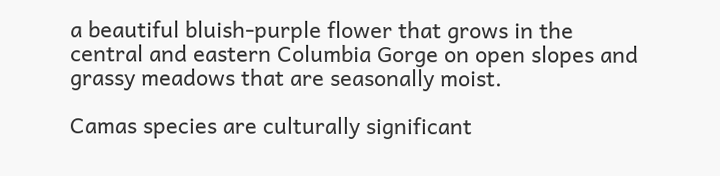a beautiful bluish-purple flower that grows in the central and eastern Columbia Gorge on open slopes and grassy meadows that are seasonally moist.

Camas species are culturally significant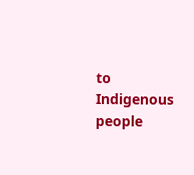to Indigenous people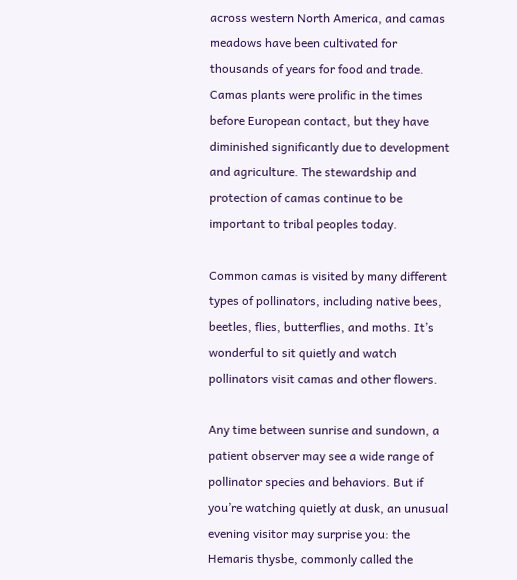across western North America, and camas meadows have been cultivated for thousands of years for food and trade. Camas plants were prolific in the times before European contact, but they have diminished significantly due to development and agriculture. The stewardship and protection of camas continue to be important to tribal peoples today.

Common camas is visited by many different types of pollinators, including native bees, beetles, flies, butterflies, and moths. It’s wonderful to sit quietly and watch pollinators visit camas and other flowers.

Any time between sunrise and sundown, a patient observer may see a wide range of pollinator species and behaviors. But if you’re watching quietly at dusk, an unusual evening visitor may surprise you: the Hemaris thysbe, commonly called the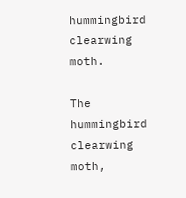hummingbird clearwing moth.

The hummingbird clearwing moth,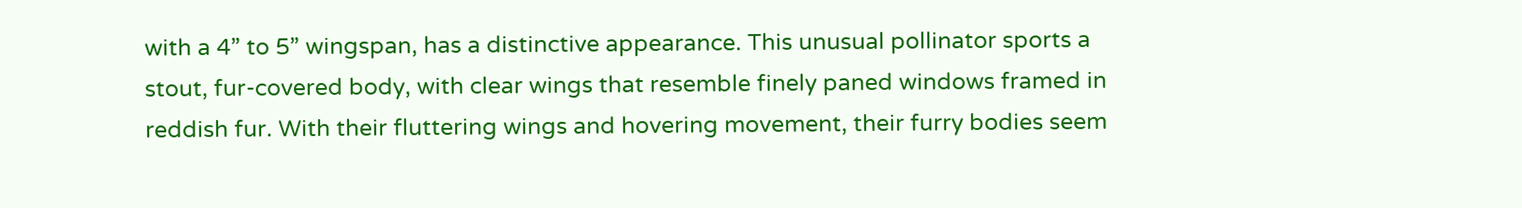with a 4” to 5” wingspan, has a distinctive appearance. This unusual pollinator sports a stout, fur-covered body, with clear wings that resemble finely paned windows framed in reddish fur. With their fluttering wings and hovering movement, their furry bodies seem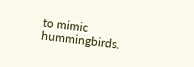to mimic hummingbirds.